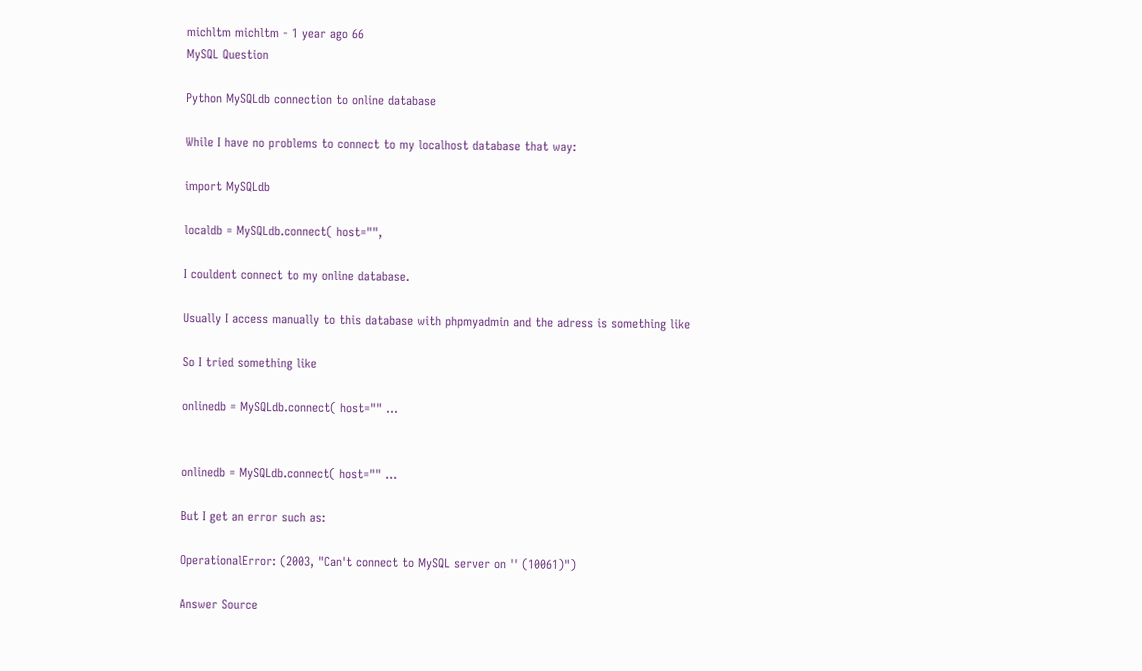michltm michltm - 1 year ago 66
MySQL Question

Python MySQLdb connection to online database

While I have no problems to connect to my localhost database that way:

import MySQLdb

localdb = MySQLdb.connect( host="",

I couldent connect to my online database.

Usually I access manually to this database with phpmyadmin and the adress is something like

So I tried something like

onlinedb = MySQLdb.connect( host="" ...


onlinedb = MySQLdb.connect( host="" ...

But I get an error such as:

OperationalError: (2003, "Can't connect to MySQL server on '' (10061)")

Answer Source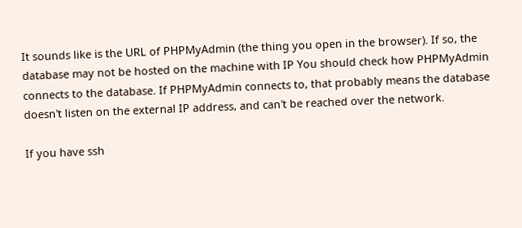It sounds like is the URL of PHPMyAdmin (the thing you open in the browser). If so, the database may not be hosted on the machine with IP You should check how PHPMyAdmin connects to the database. If PHPMyAdmin connects to, that probably means the database doesn't listen on the external IP address, and can't be reached over the network.

If you have ssh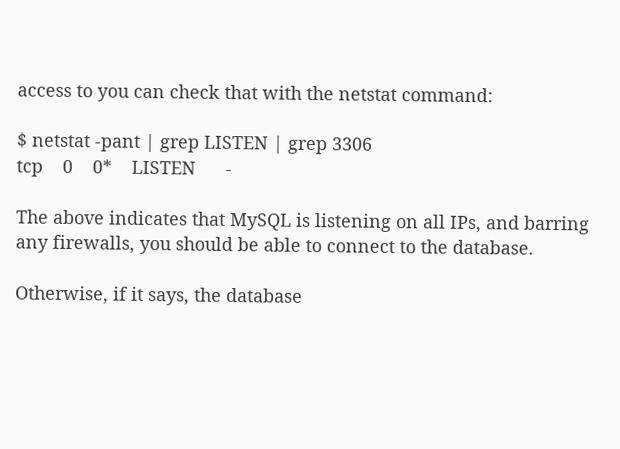access to you can check that with the netstat command:

$ netstat -pant | grep LISTEN | grep 3306
tcp    0    0*    LISTEN      -

The above indicates that MySQL is listening on all IPs, and barring any firewalls, you should be able to connect to the database.

Otherwise, if it says, the database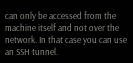can only be accessed from the machine itself and not over the network. In that case you can use an SSH tunnel.